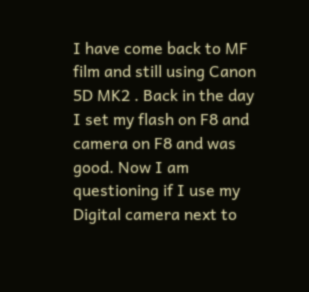I have come back to MF film and still using Canon 5D MK2 . Back in the day I set my flash on F8 and camera on F8 and was good. Now I am questioning if I use my Digital camera next to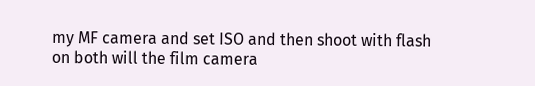my MF camera and set ISO and then shoot with flash on both will the film camera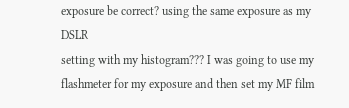exposure be correct? using the same exposure as my DSLR
setting with my histogram??? I was going to use my flashmeter for my exposure and then set my MF film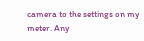camera to the settings on my meter. Any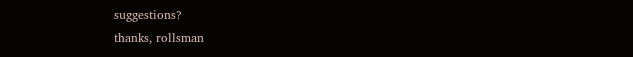suggestions?
thanks, rollsman